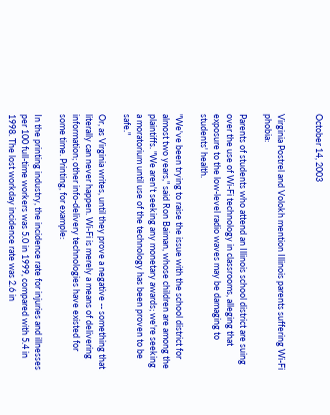October 14, 2003


Virginia Postrel and Volokh mention Illinois parents suffering Wi-Fi phobia:

Parents of students who attend an Illinois school district are suing over the use of Wi-Fi technology in classrooms, alleging that exposure to the low-level radio waves may be damaging to students' health.

"We've been trying to raise the issue with the school district for almost two years," said Ron Baiman, whose children are among the plaintiffs. "We aren't seeking any monetary awards; we're seeking a moratorium until use of the technology has been proven to be safe."

Or, as Virginia writes, until they prove a negative -- something that literally can never happen. Wi-Fi is merely a means of delivering information; other info-delivery technologies have existed for some time. Printing, for example:

In the printing industry, the incidence rate for injuries and illnesses per 100 full-time workers was 5.0 in 1999, compared with 5.4 in 1998. The lost workday incidence rate was 2.6 in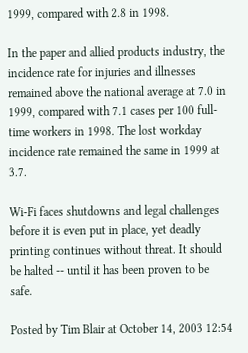1999, compared with 2.8 in 1998.

In the paper and allied products industry, the incidence rate for injuries and illnesses remained above the national average at 7.0 in 1999, compared with 7.1 cases per 100 full-time workers in 1998. The lost workday incidence rate remained the same in 1999 at 3.7.

Wi-Fi faces shutdowns and legal challenges before it is even put in place, yet deadly printing continues without threat. It should be halted -- until it has been proven to be safe.

Posted by Tim Blair at October 14, 2003 12:54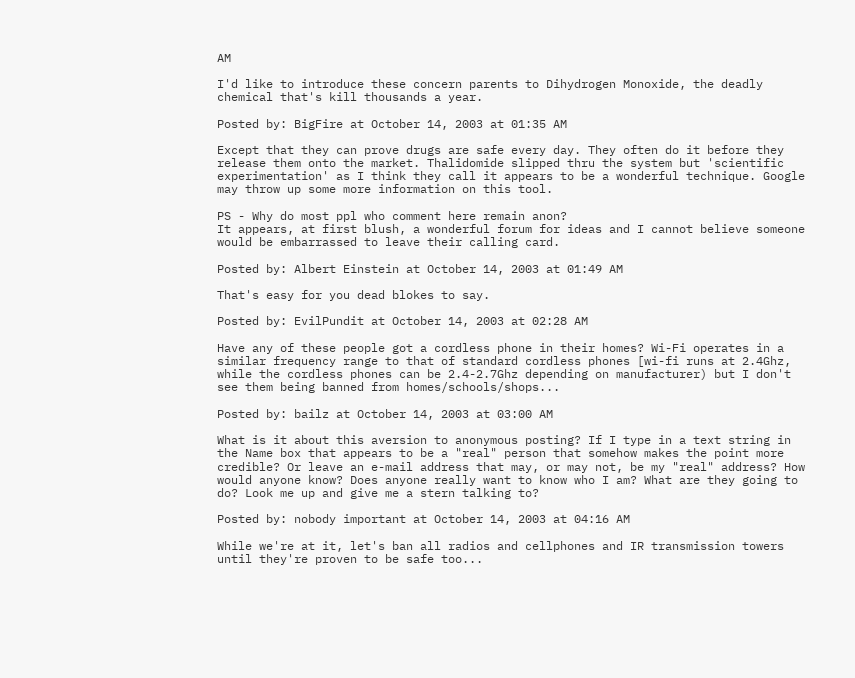AM

I'd like to introduce these concern parents to Dihydrogen Monoxide, the deadly chemical that's kill thousands a year.

Posted by: BigFire at October 14, 2003 at 01:35 AM

Except that they can prove drugs are safe every day. They often do it before they release them onto the market. Thalidomide slipped thru the system but 'scientific experimentation' as I think they call it appears to be a wonderful technique. Google may throw up some more information on this tool.

PS - Why do most ppl who comment here remain anon?
It appears, at first blush, a wonderful forum for ideas and I cannot believe someone would be embarrassed to leave their calling card.

Posted by: Albert Einstein at October 14, 2003 at 01:49 AM

That's easy for you dead blokes to say.

Posted by: EvilPundit at October 14, 2003 at 02:28 AM

Have any of these people got a cordless phone in their homes? Wi-Fi operates in a similar frequency range to that of standard cordless phones [wi-fi runs at 2.4Ghz, while the cordless phones can be 2.4-2.7Ghz depending on manufacturer) but I don't see them being banned from homes/schools/shops...

Posted by: bailz at October 14, 2003 at 03:00 AM

What is it about this aversion to anonymous posting? If I type in a text string in the Name box that appears to be a "real" person that somehow makes the point more credible? Or leave an e-mail address that may, or may not, be my "real" address? How would anyone know? Does anyone really want to know who I am? What are they going to do? Look me up and give me a stern talking to?

Posted by: nobody important at October 14, 2003 at 04:16 AM

While we're at it, let's ban all radios and cellphones and IR transmission towers until they're proven to be safe too...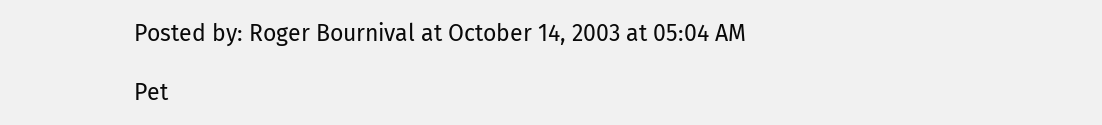Posted by: Roger Bournival at October 14, 2003 at 05:04 AM

Pet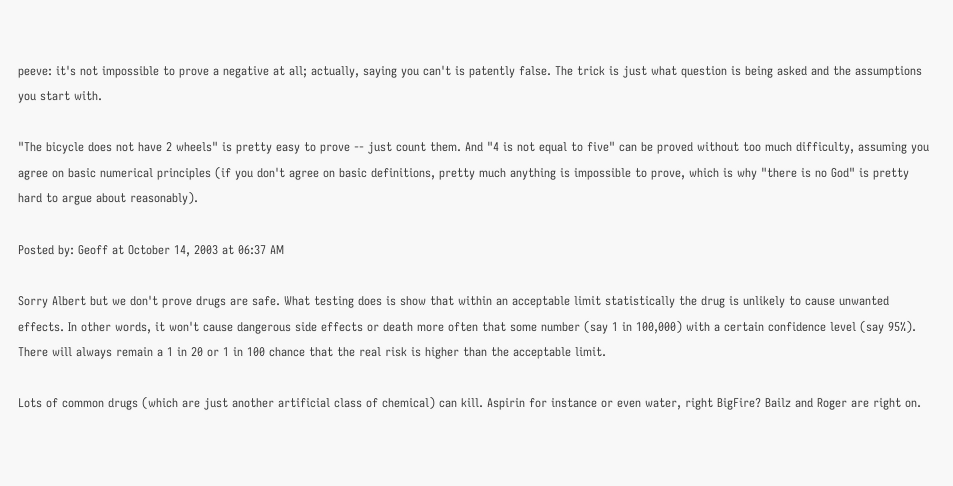peeve: it's not impossible to prove a negative at all; actually, saying you can't is patently false. The trick is just what question is being asked and the assumptions you start with.

"The bicycle does not have 2 wheels" is pretty easy to prove -- just count them. And "4 is not equal to five" can be proved without too much difficulty, assuming you agree on basic numerical principles (if you don't agree on basic definitions, pretty much anything is impossible to prove, which is why "there is no God" is pretty hard to argue about reasonably).

Posted by: Geoff at October 14, 2003 at 06:37 AM

Sorry Albert but we don't prove drugs are safe. What testing does is show that within an acceptable limit statistically the drug is unlikely to cause unwanted effects. In other words, it won't cause dangerous side effects or death more often that some number (say 1 in 100,000) with a certain confidence level (say 95%). There will always remain a 1 in 20 or 1 in 100 chance that the real risk is higher than the acceptable limit.

Lots of common drugs (which are just another artificial class of chemical) can kill. Aspirin for instance or even water, right BigFire? Bailz and Roger are right on.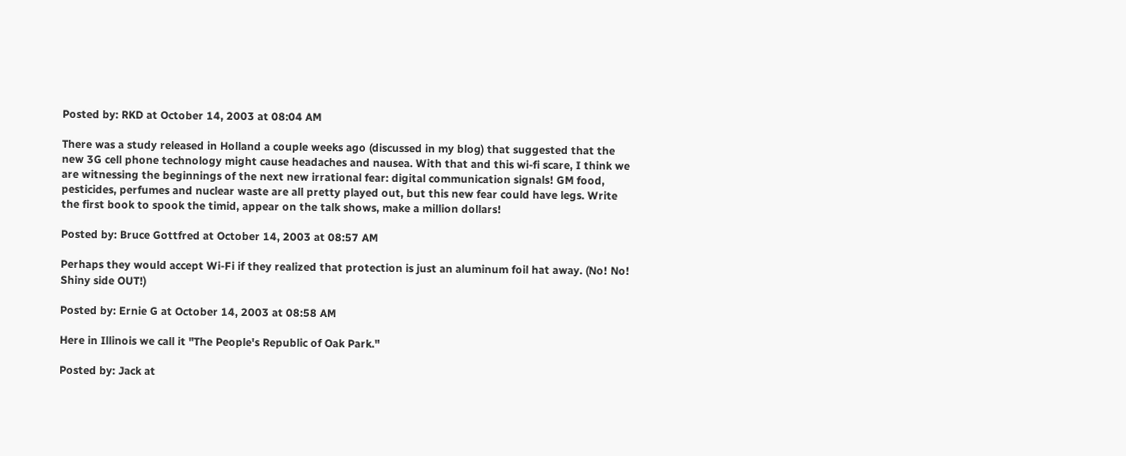Posted by: RKD at October 14, 2003 at 08:04 AM

There was a study released in Holland a couple weeks ago (discussed in my blog) that suggested that the new 3G cell phone technology might cause headaches and nausea. With that and this wi-fi scare, I think we are witnessing the beginnings of the next new irrational fear: digital communication signals! GM food, pesticides, perfumes and nuclear waste are all pretty played out, but this new fear could have legs. Write the first book to spook the timid, appear on the talk shows, make a million dollars!

Posted by: Bruce Gottfred at October 14, 2003 at 08:57 AM

Perhaps they would accept Wi-Fi if they realized that protection is just an aluminum foil hat away. (No! No! Shiny side OUT!)

Posted by: Ernie G at October 14, 2003 at 08:58 AM

Here in Illinois we call it "The People's Republic of Oak Park."

Posted by: Jack at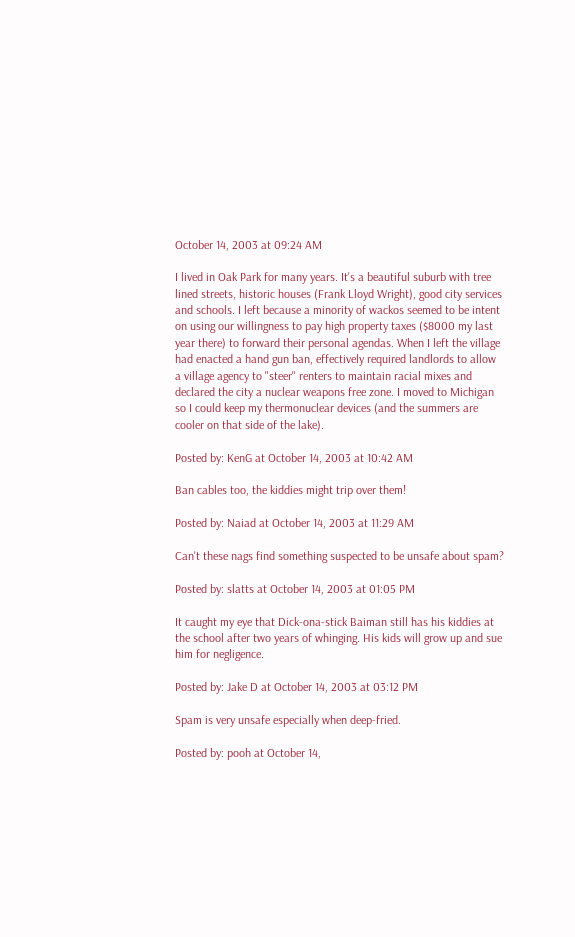October 14, 2003 at 09:24 AM

I lived in Oak Park for many years. It's a beautiful suburb with tree lined streets, historic houses (Frank Lloyd Wright), good city services and schools. I left because a minority of wackos seemed to be intent on using our willingness to pay high property taxes ($8000 my last year there) to forward their personal agendas. When I left the village had enacted a hand gun ban, effectively required landlords to allow a village agency to "steer" renters to maintain racial mixes and declared the city a nuclear weapons free zone. I moved to Michigan so I could keep my thermonuclear devices (and the summers are cooler on that side of the lake).

Posted by: KenG at October 14, 2003 at 10:42 AM

Ban cables too, the kiddies might trip over them!

Posted by: Naiad at October 14, 2003 at 11:29 AM

Can't these nags find something suspected to be unsafe about spam?

Posted by: slatts at October 14, 2003 at 01:05 PM

It caught my eye that Dick-ona-stick Baiman still has his kiddies at the school after two years of whinging. His kids will grow up and sue him for negligence.

Posted by: Jake D at October 14, 2003 at 03:12 PM

Spam is very unsafe especially when deep-fried.

Posted by: pooh at October 14,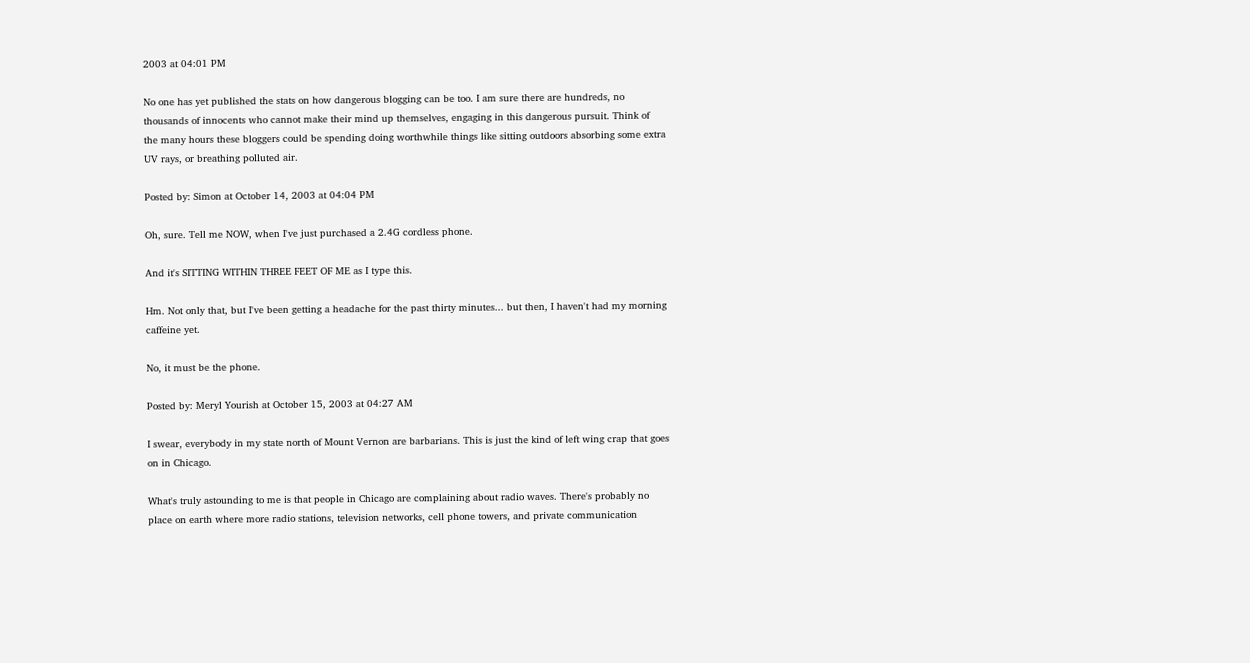2003 at 04:01 PM

No one has yet published the stats on how dangerous blogging can be too. I am sure there are hundreds, no thousands of innocents who cannot make their mind up themselves, engaging in this dangerous pursuit. Think of the many hours these bloggers could be spending doing worthwhile things like sitting outdoors absorbing some extra UV rays, or breathing polluted air.

Posted by: Simon at October 14, 2003 at 04:04 PM

Oh, sure. Tell me NOW, when I've just purchased a 2.4G cordless phone.

And it's SITTING WITHIN THREE FEET OF ME as I type this.

Hm. Not only that, but I've been getting a headache for the past thirty minutes... but then, I haven't had my morning caffeine yet.

No, it must be the phone.

Posted by: Meryl Yourish at October 15, 2003 at 04:27 AM

I swear, everybody in my state north of Mount Vernon are barbarians. This is just the kind of left wing crap that goes on in Chicago.

What's truly astounding to me is that people in Chicago are complaining about radio waves. There's probably no place on earth where more radio stations, television networks, cell phone towers, and private communication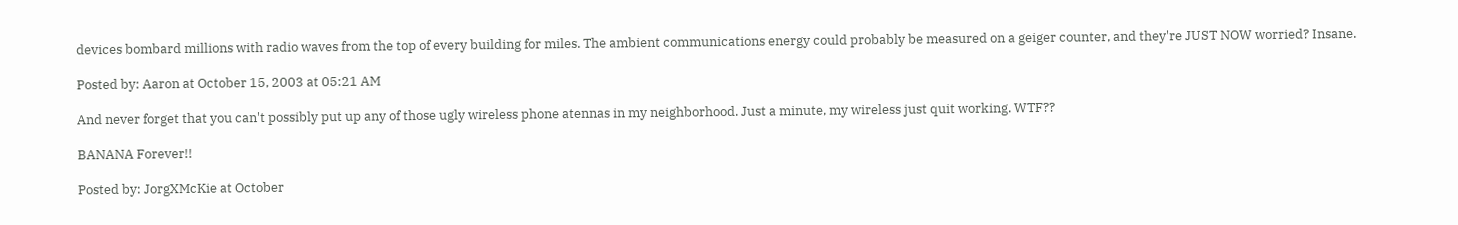devices bombard millions with radio waves from the top of every building for miles. The ambient communications energy could probably be measured on a geiger counter, and they're JUST NOW worried? Insane.

Posted by: Aaron at October 15, 2003 at 05:21 AM

And never forget that you can't possibly put up any of those ugly wireless phone atennas in my neighborhood. Just a minute, my wireless just quit working. WTF??

BANANA Forever!!

Posted by: JorgXMcKie at October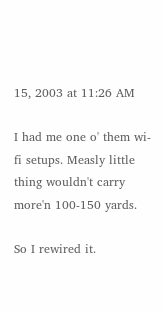15, 2003 at 11:26 AM

I had me one o' them wi-fi setups. Measly little thing wouldn't carry more'n 100-150 yards.

So I rewired it.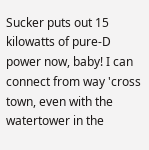Sucker puts out 15 kilowatts of pure-D power now, baby! I can connect from way 'cross town, even with the watertower in the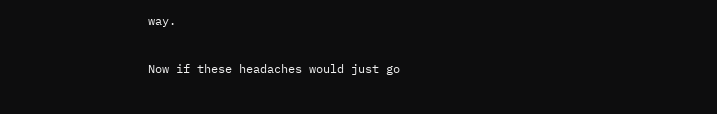way.

Now if these headaches would just go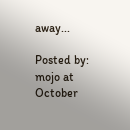away...

Posted by: mojo at October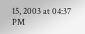15, 2003 at 04:37 PM